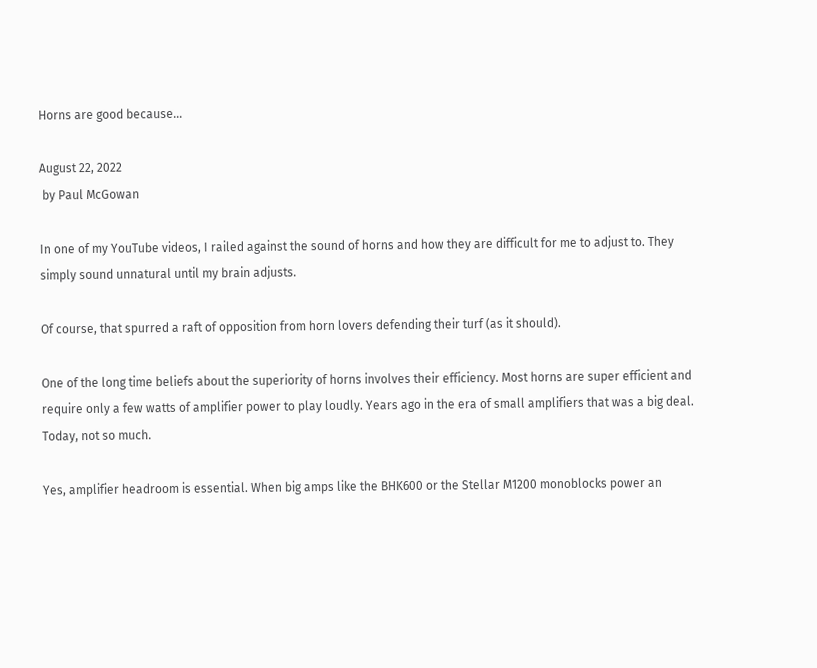Horns are good because...

August 22, 2022
 by Paul McGowan

In one of my YouTube videos, I railed against the sound of horns and how they are difficult for me to adjust to. They simply sound unnatural until my brain adjusts.

Of course, that spurred a raft of opposition from horn lovers defending their turf (as it should).

One of the long time beliefs about the superiority of horns involves their efficiency. Most horns are super efficient and require only a few watts of amplifier power to play loudly. Years ago in the era of small amplifiers that was a big deal. Today, not so much.

Yes, amplifier headroom is essential. When big amps like the BHK600 or the Stellar M1200 monoblocks power an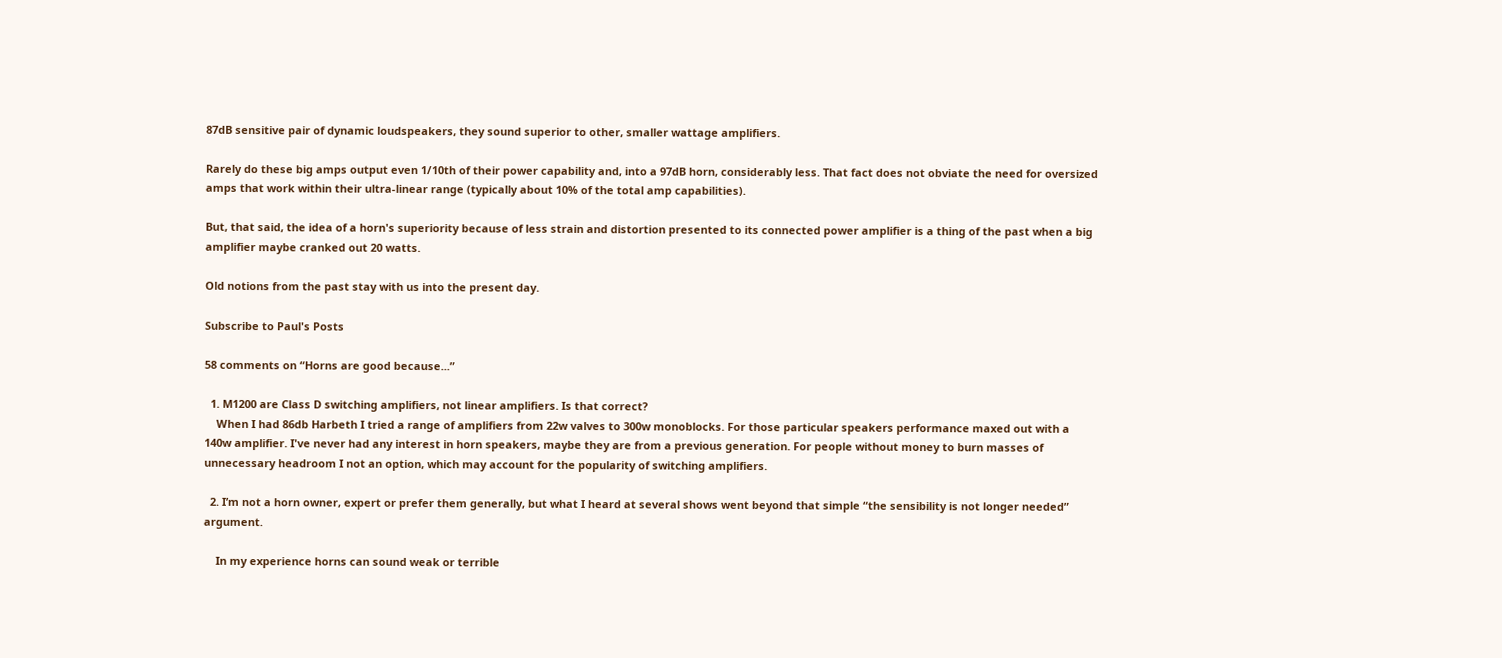87dB sensitive pair of dynamic loudspeakers, they sound superior to other, smaller wattage amplifiers.

Rarely do these big amps output even 1/10th of their power capability and, into a 97dB horn, considerably less. That fact does not obviate the need for oversized amps that work within their ultra-linear range (typically about 10% of the total amp capabilities).

But, that said, the idea of a horn's superiority because of less strain and distortion presented to its connected power amplifier is a thing of the past when a big amplifier maybe cranked out 20 watts.

Old notions from the past stay with us into the present day.

Subscribe to Paul's Posts

58 comments on “Horns are good because...”

  1. M1200 are Class D switching amplifiers, not linear amplifiers. Is that correct?
    When I had 86db Harbeth I tried a range of amplifiers from 22w valves to 300w monoblocks. For those particular speakers performance maxed out with a 140w amplifier. I've never had any interest in horn speakers, maybe they are from a previous generation. For people without money to burn masses of unnecessary headroom I not an option, which may account for the popularity of switching amplifiers.

  2. I’m not a horn owner, expert or prefer them generally, but what I heard at several shows went beyond that simple “the sensibility is not longer needed” argument.

    In my experience horns can sound weak or terrible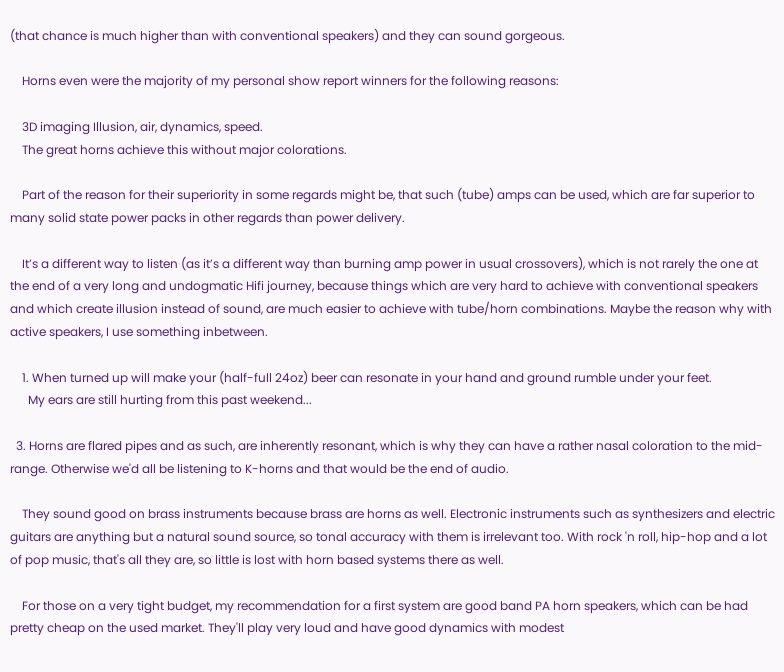(that chance is much higher than with conventional speakers) and they can sound gorgeous.

    Horns even were the majority of my personal show report winners for the following reasons:

    3D imaging Illusion, air, dynamics, speed.
    The great horns achieve this without major colorations.

    Part of the reason for their superiority in some regards might be, that such (tube) amps can be used, which are far superior to many solid state power packs in other regards than power delivery.

    It’s a different way to listen (as it’s a different way than burning amp power in usual crossovers), which is not rarely the one at the end of a very long and undogmatic Hifi journey, because things which are very hard to achieve with conventional speakers and which create illusion instead of sound, are much easier to achieve with tube/horn combinations. Maybe the reason why with active speakers, I use something inbetween.

    1. When turned up will make your (half-full 24oz) beer can resonate in your hand and ground rumble under your feet.
      My ears are still hurting from this past weekend...

  3. Horns are flared pipes and as such, are inherently resonant, which is why they can have a rather nasal coloration to the mid-range. Otherwise we'd all be listening to K-horns and that would be the end of audio.

    They sound good on brass instruments because brass are horns as well. Electronic instruments such as synthesizers and electric guitars are anything but a natural sound source, so tonal accuracy with them is irrelevant too. With rock 'n roll, hip-hop and a lot of pop music, that's all they are, so little is lost with horn based systems there as well.

    For those on a very tight budget, my recommendation for a first system are good band PA horn speakers, which can be had pretty cheap on the used market. They'll play very loud and have good dynamics with modest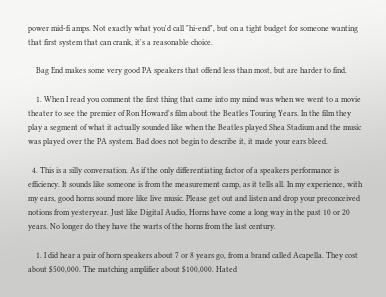power mid-fi amps. Not exactly what you'd call "hi-end", but on a tight budget for someone wanting that first system that can crank, it's a reasonable choice.

    Bag End makes some very good PA speakers that offend less than most, but are harder to find.

    1. When I read you comment the first thing that came into my mind was when we went to a movie theater to see the premier of Ron Howard's film about the Beatles Touring Years. In the film they play a segment of what it actually sounded like when the Beatles played Shea Stadium and the music was played over the PA system. Bad does not begin to describe it, it made your ears bleed.

  4. This is a silly conversation. As if the only differentiating factor of a speakers performance is efficiency. It sounds like someone is from the measurement camp, as it tells all. In my experience, with my ears, good horns sound more like live music. Please get out and listen and drop your preconceived notions from yesteryear. Just like Digital Audio, Horns have come a long way in the past 10 or 20 years. No longer do they have the warts of the horns from the last century.

    1. I did hear a pair of horn speakers about 7 or 8 years go, from a brand called Acapella. They cost about $500,000. The matching amplifier about $100,000. Hated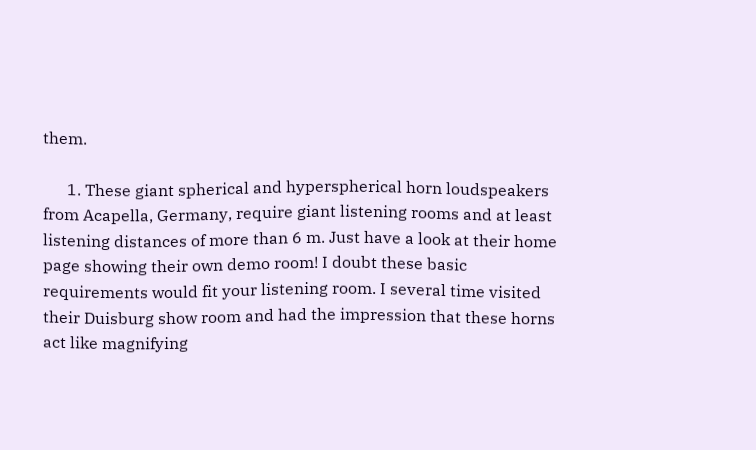them.

      1. These giant spherical and hyperspherical horn loudspeakers from Acapella, Germany, require giant listening rooms and at least listening distances of more than 6 m. Just have a look at their home page showing their own demo room! I doubt these basic requirements would fit your listening room. I several time visited their Duisburg show room and had the impression that these horns act like magnifying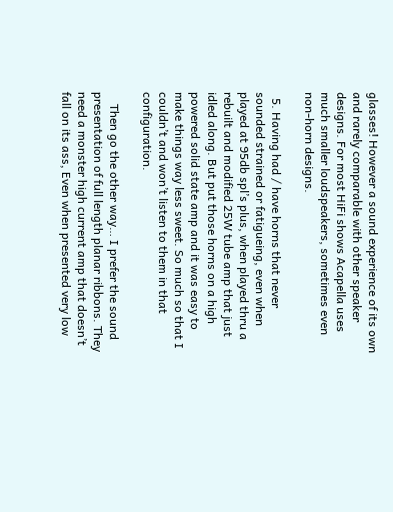glasses! However a sound experience of its own and rarely comparable with other speaker designs. For most HiFi shows Acapella uses much smaller loudspeakers, sometimes even non-horn designs.

  5. Having had / have horns that never sounded strained or fatigueing, even when played at 95db spl’s plus, when played thru a rebuilt and modified 25W tube amp that just idled along. But put those horns on a high powered solid state amp and it was easy to make things way less sweet. So much so that I couldn’t and won’t listen to them in that configuration.

    Then go the other way… I prefer the sound presentation of full length planar ribbons. They need a monster high current amp that doesn’t fall on its ass, Even when presented very low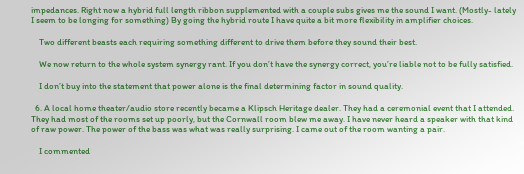impedances. Right now a hybrid full length ribbon supplemented with a couple subs gives me the sound I want. (Mostly- lately I seem to be longing for something) By going the hybrid route I have quite a bit more flexibility in amplifier choices.

    Two different beasts each requiring something different to drive them before they sound their best.

    We now return to the whole system synergy rant. If you don’t have the synergy correct, you’re liable not to be fully satisfied.

    I don’t buy into the statement that power alone is the final determining factor in sound quality.

  6. A local home theater/audio store recently became a Klipsch Heritage dealer. They had a ceremonial event that I attended. They had most of the rooms set up poorly, but the Cornwall room blew me away. I have never heard a speaker with that kind of raw power. The power of the bass was what was really surprising. I came out of the room wanting a pair.

    I commented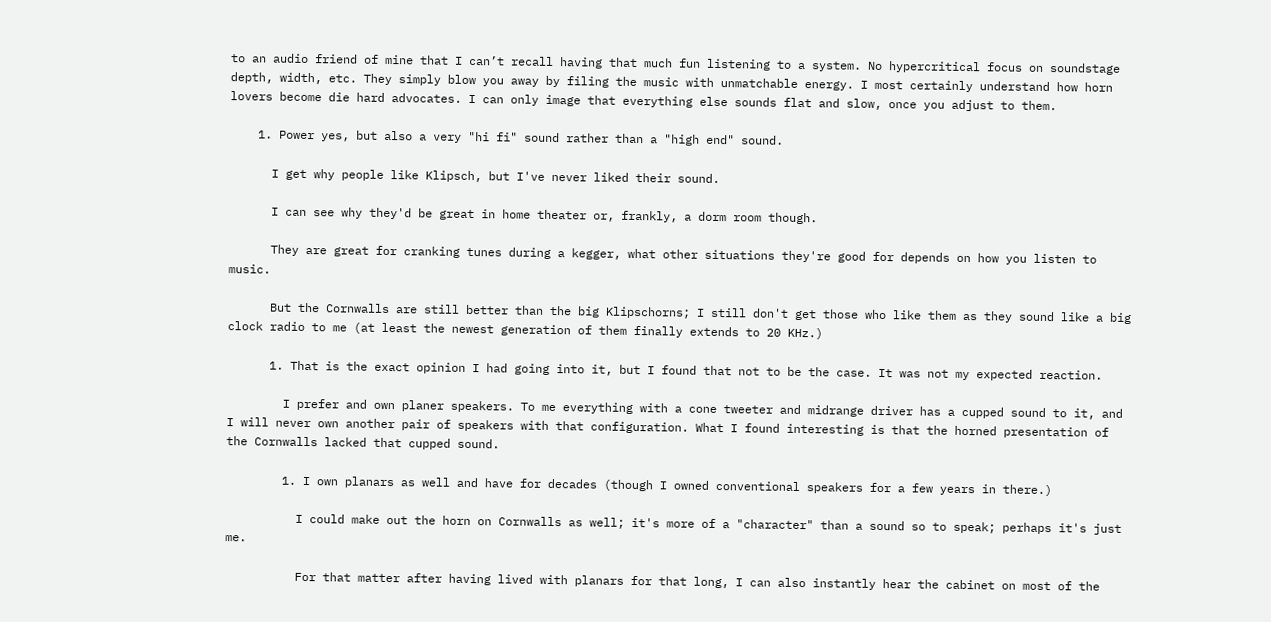to an audio friend of mine that I can’t recall having that much fun listening to a system. No hypercritical focus on soundstage depth, width, etc. They simply blow you away by filing the music with unmatchable energy. I most certainly understand how horn lovers become die hard advocates. I can only image that everything else sounds flat and slow, once you adjust to them.

    1. Power yes, but also a very "hi fi" sound rather than a "high end" sound.

      I get why people like Klipsch, but I've never liked their sound.

      I can see why they'd be great in home theater or, frankly, a dorm room though.

      They are great for cranking tunes during a kegger, what other situations they're good for depends on how you listen to music.

      But the Cornwalls are still better than the big Klipschorns; I still don't get those who like them as they sound like a big clock radio to me (at least the newest generation of them finally extends to 20 KHz.)

      1. That is the exact opinion I had going into it, but I found that not to be the case. It was not my expected reaction.

        I prefer and own planer speakers. To me everything with a cone tweeter and midrange driver has a cupped sound to it, and I will never own another pair of speakers with that configuration. What I found interesting is that the horned presentation of the Cornwalls lacked that cupped sound.

        1. I own planars as well and have for decades (though I owned conventional speakers for a few years in there.)

          I could make out the horn on Cornwalls as well; it's more of a "character" than a sound so to speak; perhaps it's just me.

          For that matter after having lived with planars for that long, I can also instantly hear the cabinet on most of the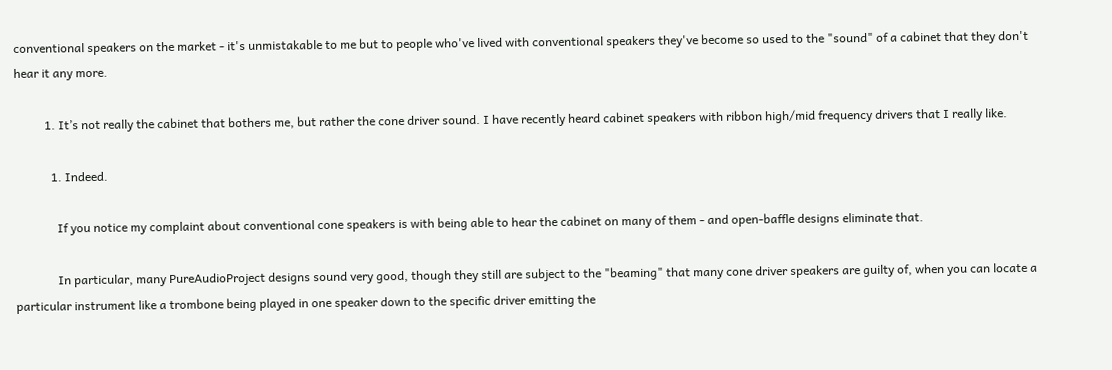conventional speakers on the market - it's unmistakable to me but to people who've lived with conventional speakers they've become so used to the "sound" of a cabinet that they don't hear it any more.

          1. It’s not really the cabinet that bothers me, but rather the cone driver sound. I have recently heard cabinet speakers with ribbon high/mid frequency drivers that I really like.

            1. Indeed.

              If you notice my complaint about conventional cone speakers is with being able to hear the cabinet on many of them - and open-baffle designs eliminate that.

              In particular, many PureAudioProject designs sound very good, though they still are subject to the "beaming" that many cone driver speakers are guilty of, when you can locate a particular instrument like a trombone being played in one speaker down to the specific driver emitting the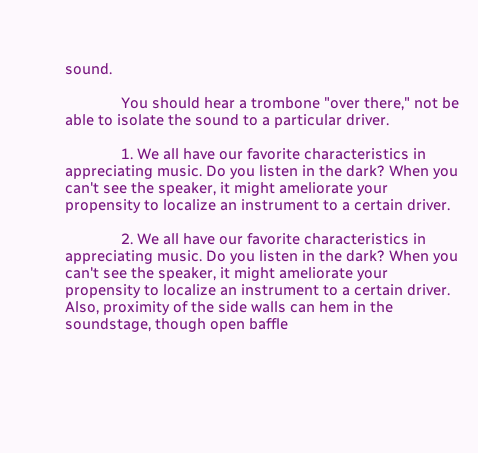sound.

              You should hear a trombone "over there," not be able to isolate the sound to a particular driver.

              1. We all have our favorite characteristics in appreciating music. Do you listen in the dark? When you can't see the speaker, it might ameliorate your propensity to localize an instrument to a certain driver.

              2. We all have our favorite characteristics in appreciating music. Do you listen in the dark? When you can't see the speaker, it might ameliorate your propensity to localize an instrument to a certain driver. Also, proximity of the side walls can hem in the soundstage, though open baffle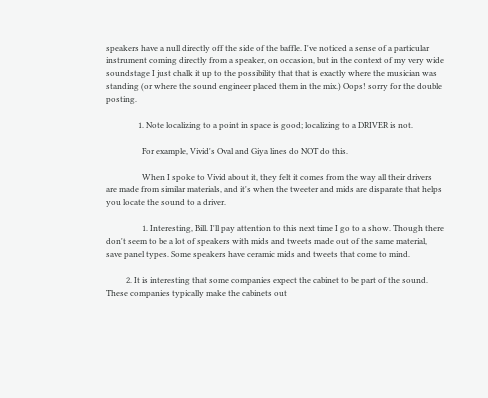speakers have a null directly off the side of the baffle. I've noticed a sense of a particular instrument coming directly from a speaker, on occasion, but in the context of my very wide soundstage I just chalk it up to the possibility that that is exactly where the musician was standing (or where the sound engineer placed them in the mix.) Oops! sorry for the double posting.

                1. Note localizing to a point in space is good; localizing to a DRIVER is not.

                  For example, Vivid's Oval and Giya lines do NOT do this.

                  When I spoke to Vivid about it, they felt it comes from the way all their drivers are made from similar materials, and it's when the tweeter and mids are disparate that helps you locate the sound to a driver.

                  1. Interesting, Bill. I'll pay attention to this next time I go to a show. Though there don't seem to be a lot of speakers with mids and tweets made out of the same material, save panel types. Some speakers have ceramic mids and tweets that come to mind.

          2. It is interesting that some companies expect the cabinet to be part of the sound. These companies typically make the cabinets out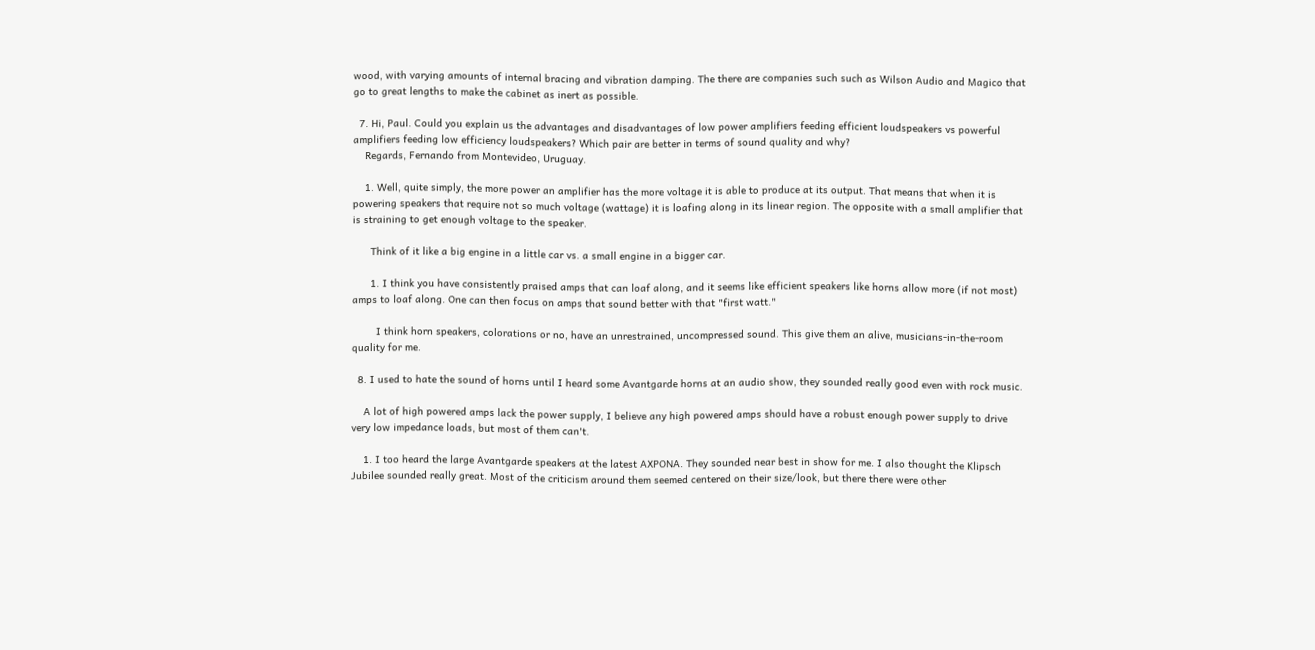wood, with varying amounts of internal bracing and vibration damping. The there are companies such such as Wilson Audio and Magico that go to great lengths to make the cabinet as inert as possible.

  7. Hi, Paul. Could you explain us the advantages and disadvantages of low power amplifiers feeding efficient loudspeakers vs powerful amplifiers feeding low efficiency loudspeakers? Which pair are better in terms of sound quality and why?
    Regards, Fernando from Montevideo, Uruguay.

    1. Well, quite simply, the more power an amplifier has the more voltage it is able to produce at its output. That means that when it is powering speakers that require not so much voltage (wattage) it is loafing along in its linear region. The opposite with a small amplifier that is straining to get enough voltage to the speaker.

      Think of it like a big engine in a little car vs. a small engine in a bigger car.

      1. I think you have consistently praised amps that can loaf along, and it seems like efficient speakers like horns allow more (if not most) amps to loaf along. One can then focus on amps that sound better with that "first watt."

        I think horn speakers, colorations or no, have an unrestrained, uncompressed sound. This give them an alive, musicians-in-the-room quality for me.

  8. I used to hate the sound of horns until I heard some Avantgarde horns at an audio show, they sounded really good even with rock music.

    A lot of high powered amps lack the power supply, I believe any high powered amps should have a robust enough power supply to drive very low impedance loads, but most of them can't.

    1. I too heard the large Avantgarde speakers at the latest AXPONA. They sounded near best in show for me. I also thought the Klipsch Jubilee sounded really great. Most of the criticism around them seemed centered on their size/look, but there there were other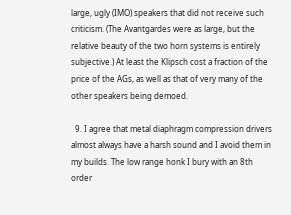large, ugly (IMO) speakers that did not receive such criticism. (The Avantgardes were as large, but the relative beauty of the two horn systems is entirely subjective.) At least the Klipsch cost a fraction of the price of the AGs, as well as that of very many of the other speakers being demoed.

  9. I agree that metal diaphragm compression drivers almost always have a harsh sound and I avoid them in my builds. The low range honk I bury with an 8th order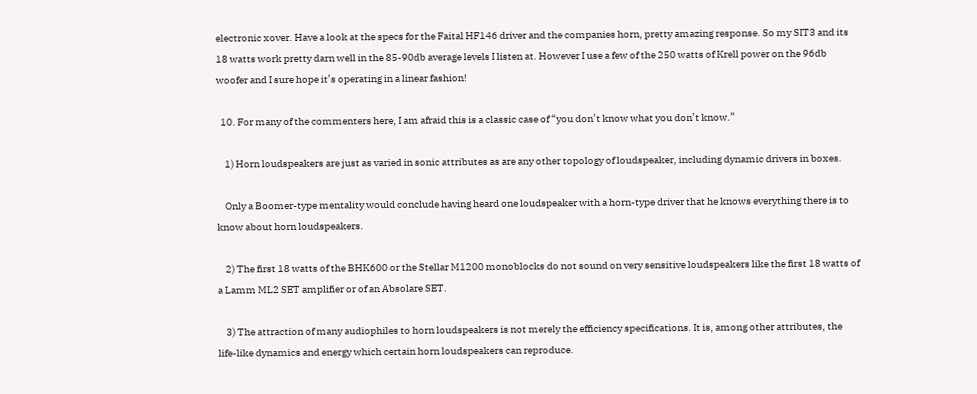electronic xover. Have a look at the specs for the Faital HF146 driver and the companies horn, pretty amazing response. So my SIT3 and its 18 watts work pretty darn well in the 85-90db average levels I listen at. However I use a few of the 250 watts of Krell power on the 96db woofer and I sure hope it’s operating in a linear fashion!

  10. For many of the commenters here, I am afraid this is a classic case of “you don’t know what you don’t know.”

    1) Horn loudspeakers are just as varied in sonic attributes as are any other topology of loudspeaker, including dynamic drivers in boxes.

    Only a Boomer-type mentality would conclude having heard one loudspeaker with a horn-type driver that he knows everything there is to know about horn loudspeakers.

    2) The first 18 watts of the BHK600 or the Stellar M1200 monoblocks do not sound on very sensitive loudspeakers like the first 18 watts of a Lamm ML2 SET amplifier or of an Absolare SET.

    3) The attraction of many audiophiles to horn loudspeakers is not merely the efficiency specifications. It is, among other attributes, the life-like dynamics and energy which certain horn loudspeakers can reproduce.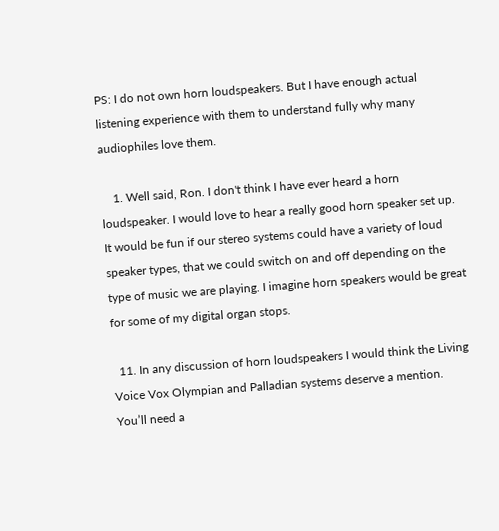PS: I do not own horn loudspeakers. But I have enough actual listening experience with them to understand fully why many audiophiles love them.

    1. Well said, Ron. I don't think I have ever heard a horn loudspeaker. I would love to hear a really good horn speaker set up. It would be fun if our stereo systems could have a variety of loud speaker types, that we could switch on and off depending on the type of music we are playing. I imagine horn speakers would be great for some of my digital organ stops.

  11. In any discussion of horn loudspeakers I would think the Living Voice Vox Olympian and Palladian systems deserve a mention. You’ll need a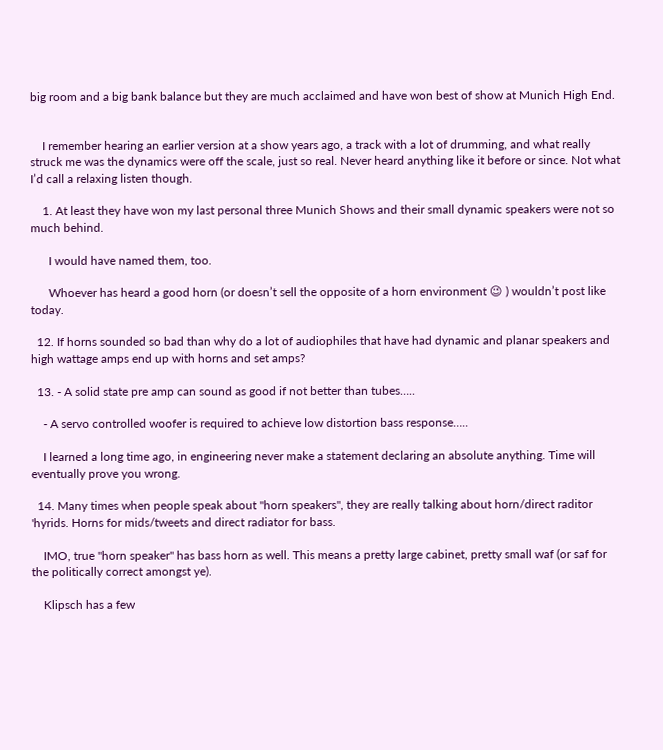big room and a big bank balance but they are much acclaimed and have won best of show at Munich High End.


    I remember hearing an earlier version at a show years ago, a track with a lot of drumming, and what really struck me was the dynamics were off the scale, just so real. Never heard anything like it before or since. Not what I’d call a relaxing listen though.

    1. At least they have won my last personal three Munich Shows and their small dynamic speakers were not so much behind.

      I would have named them, too.

      Whoever has heard a good horn (or doesn’t sell the opposite of a horn environment 😉 ) wouldn’t post like today.

  12. If horns sounded so bad than why do a lot of audiophiles that have had dynamic and planar speakers and high wattage amps end up with horns and set amps?

  13. - A solid state pre amp can sound as good if not better than tubes…..

    - A servo controlled woofer is required to achieve low distortion bass response…..

    I learned a long time ago, in engineering never make a statement declaring an absolute anything. Time will eventually prove you wrong.

  14. Many times when people speak about "horn speakers", they are really talking about horn/direct raditor 'hyrids. Horns for mids/tweets and direct radiator for bass.

    IMO, true "horn speaker" has bass horn as well. This means a pretty large cabinet, pretty small waf (or saf for the politically correct amongst ye).

    Klipsch has a few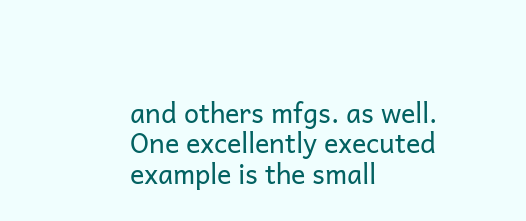and others mfgs. as well. One excellently executed example is the small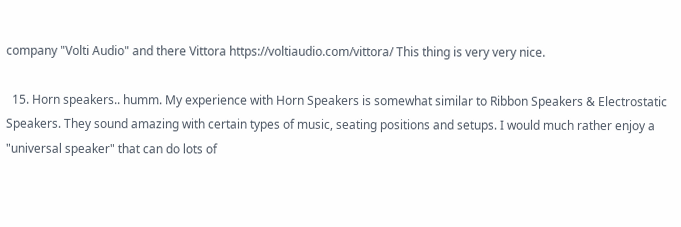company "Volti Audio" and there Vittora https://voltiaudio.com/vittora/ This thing is very very nice.

  15. Horn speakers.. humm. My experience with Horn Speakers is somewhat similar to Ribbon Speakers & Electrostatic Speakers. They sound amazing with certain types of music, seating positions and setups. I would much rather enjoy a "universal speaker" that can do lots of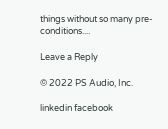things without so many pre-conditions....

Leave a Reply

© 2022 PS Audio, Inc.

linkedin facebook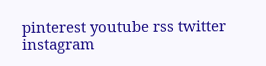pinterest youtube rss twitter instagram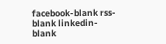facebook-blank rss-blank linkedin-blank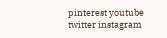pinterest youtube twitter instagram